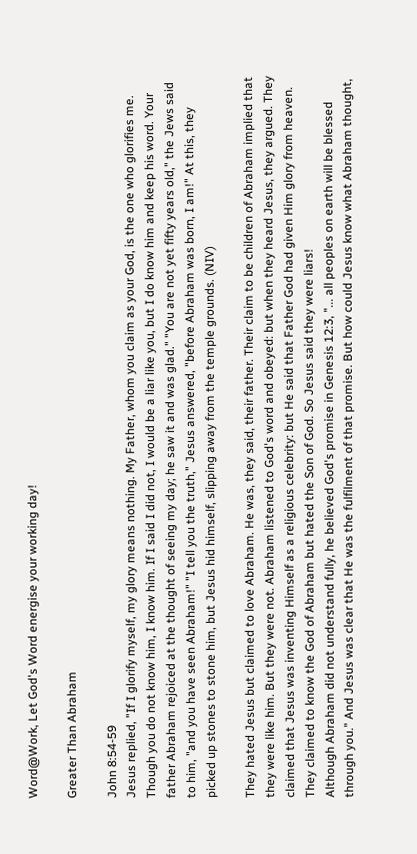Word@Work, Let God's Word energise your working day!

Greater Than Abraham

John 8:54-59
Jesus replied, "If I glorify myself, my glory means nothing. My Father, whom you claim as your God, is the one who glorifies me. Though you do not know him, I know him. If I said I did not, I would be a liar like you, but I do know him and keep his word. Your father Abraham rejoiced at the thought of seeing my day; he saw it and was glad." "You are not yet fifty years old," the Jews said to him, "and you have seen Abraham!" "I tell you the truth," Jesus answered, "before Abraham was born, I am!" At this, they picked up stones to stone him, but Jesus hid himself, slipping away from the temple grounds. (NIV)

They hated Jesus but claimed to love Abraham. He was, they said, their father. Their claim to be children of Abraham implied that they were like him. But they were not. Abraham listened to God's word and obeyed: but when they heard Jesus, they argued. They claimed that Jesus was inventing Himself as a religious celebrity: but He said that Father God had given Him glory from heaven. They claimed to know the God of Abraham but hated the Son of God. So Jesus said they were liars!
Although Abraham did not understand fully, he believed God's promise in Genesis 12:3, "... all peoples on earth will be blessed through you." And Jesus was clear that He was the fulfilment of that promise. But how could Jesus know what Abraham thought,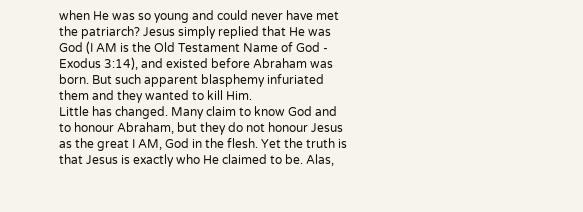when He was so young and could never have met the patriarch? Jesus simply replied that He was God (I AM is the Old Testament Name of God - Exodus 3:14), and existed before Abraham was born. But such apparent blasphemy infuriated them and they wanted to kill Him.
Little has changed. Many claim to know God and to honour Abraham, but they do not honour Jesus as the great I AM, God in the flesh. Yet the truth is that Jesus is exactly who He claimed to be. Alas,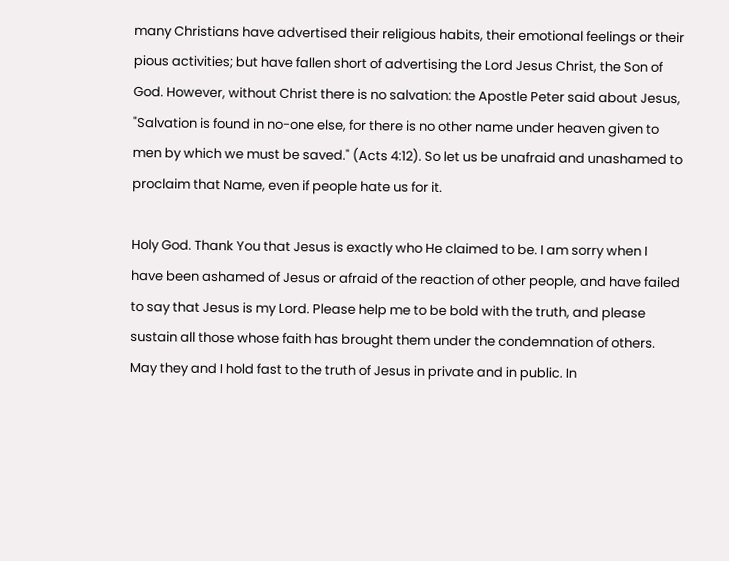many Christians have advertised their religious habits, their emotional feelings or their pious activities; but have fallen short of advertising the Lord Jesus Christ, the Son of God. However, without Christ there is no salvation: the Apostle Peter said about Jesus, "Salvation is found in no-one else, for there is no other name under heaven given to men by which we must be saved." (Acts 4:12). So let us be unafraid and unashamed to proclaim that Name, even if people hate us for it.

Holy God. Thank You that Jesus is exactly who He claimed to be. I am sorry when I have been ashamed of Jesus or afraid of the reaction of other people, and have failed to say that Jesus is my Lord. Please help me to be bold with the truth, and please sustain all those whose faith has brought them under the condemnation of others. May they and I hold fast to the truth of Jesus in private and in public. In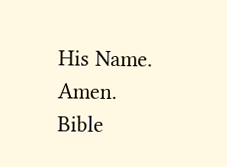His Name. Amen.
Bible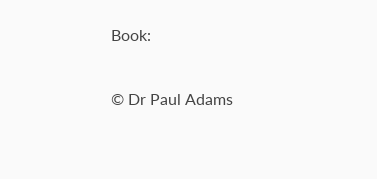Book:

© Dr Paul Adams